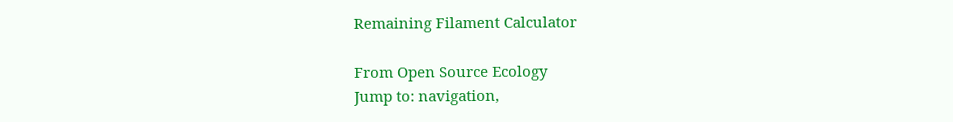Remaining Filament Calculator

From Open Source Ecology
Jump to: navigation,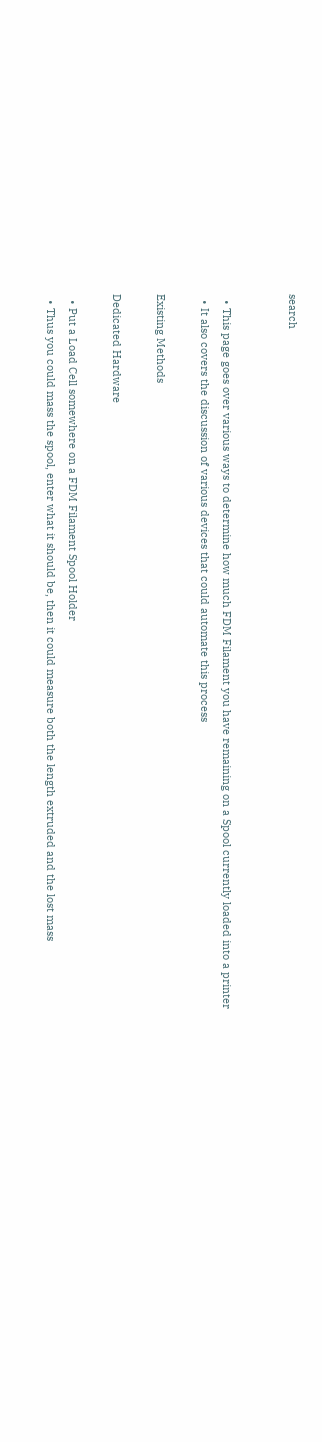search


  • This page goes over various ways to determine how much FDM Filament you have remaining on a Spool currently loaded into a printer
  • It also covers the discussion of various devices that could automate this process

Existing Methods

Dedicated Hardware

  • Put a Load Cell somewhere on a FDM Filament Spool Holder
  • Thus you could mass the spool, enter what it should be, then it could measure both the length extruded and the lost mass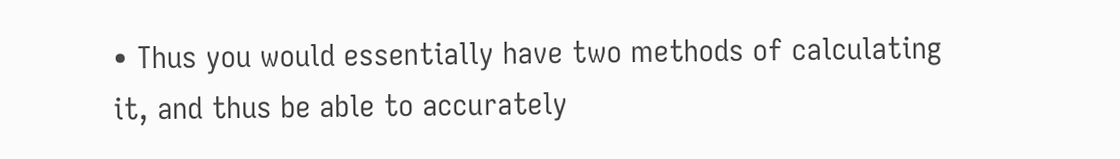• Thus you would essentially have two methods of calculating it, and thus be able to accurately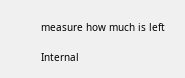measure how much is left

Internal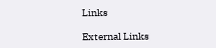Links

External Links